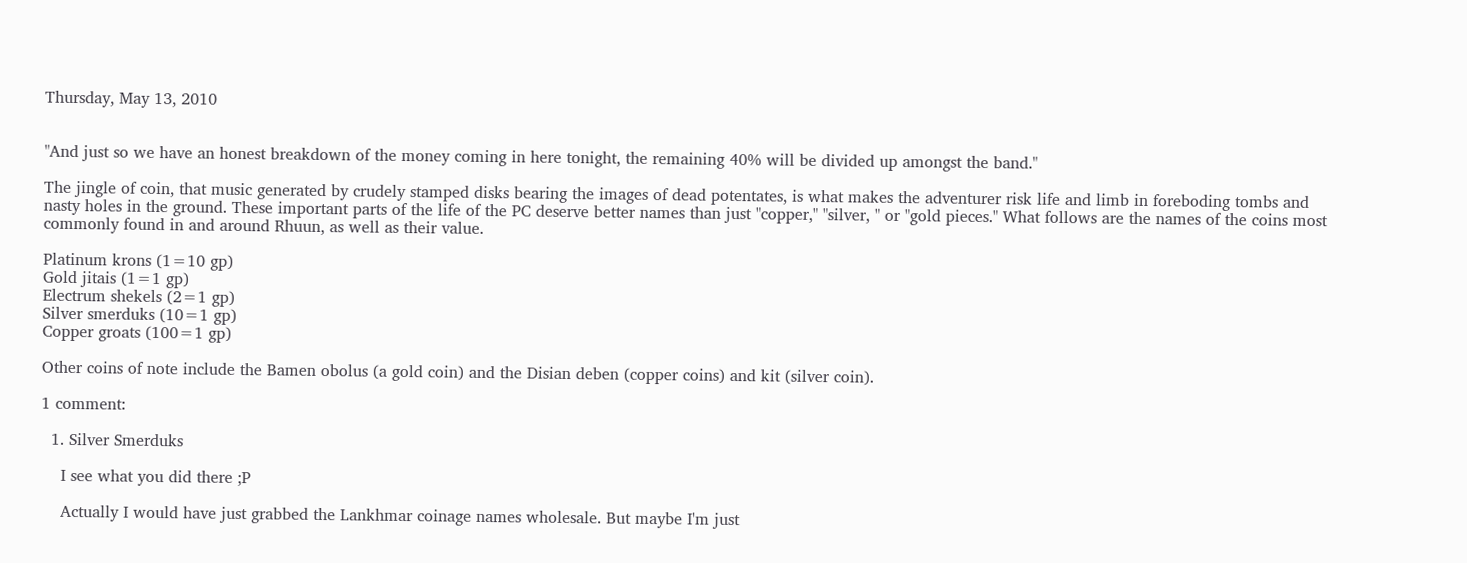Thursday, May 13, 2010


"And just so we have an honest breakdown of the money coming in here tonight, the remaining 40% will be divided up amongst the band."

The jingle of coin, that music generated by crudely stamped disks bearing the images of dead potentates, is what makes the adventurer risk life and limb in foreboding tombs and nasty holes in the ground. These important parts of the life of the PC deserve better names than just "copper," "silver, " or "gold pieces." What follows are the names of the coins most commonly found in and around Rhuun, as well as their value.

Platinum krons (1=10 gp)
Gold jitais (1=1 gp)
Electrum shekels (2=1 gp)
Silver smerduks (10=1 gp)
Copper groats (100=1 gp)

Other coins of note include the Bamen obolus (a gold coin) and the Disian deben (copper coins) and kit (silver coin).

1 comment:

  1. Silver Smerduks

    I see what you did there ;P

    Actually I would have just grabbed the Lankhmar coinage names wholesale. But maybe I'm just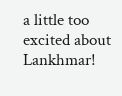a little too excited about Lankhmar!